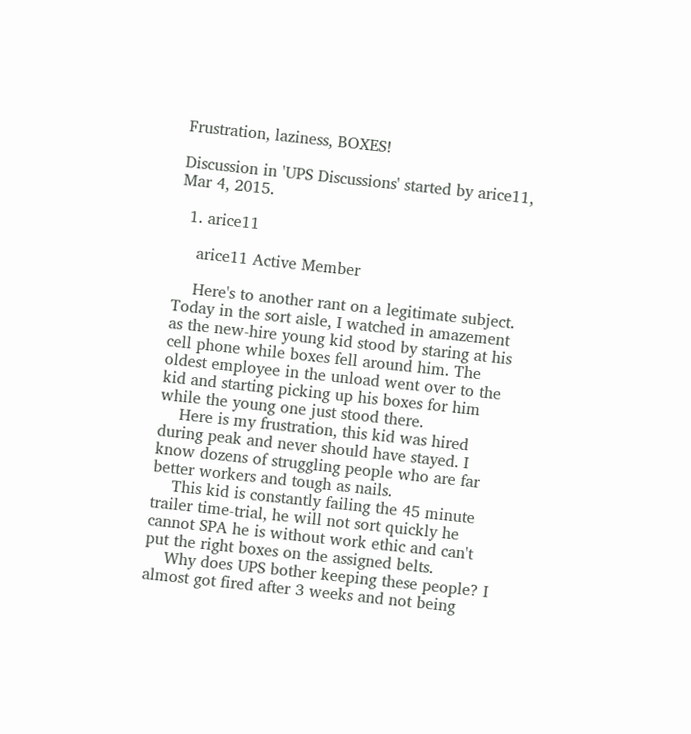Frustration, laziness, BOXES!

Discussion in 'UPS Discussions' started by arice11, Mar 4, 2015.

  1. arice11

    arice11 Active Member

    Here's to another rant on a legitimate subject. Today in the sort aisle, I watched in amazement as the new-hire young kid stood by staring at his cell phone while boxes fell around him. The oldest employee in the unload went over to the kid and starting picking up his boxes for him while the young one just stood there.
    Here is my frustration, this kid was hired during peak and never should have stayed. I know dozens of struggling people who are far better workers and tough as nails.
    This kid is constantly failing the 45 minute trailer time-trial, he will not sort quickly he cannot SPA he is without work ethic and can't put the right boxes on the assigned belts.
    Why does UPS bother keeping these people? I almost got fired after 3 weeks and not being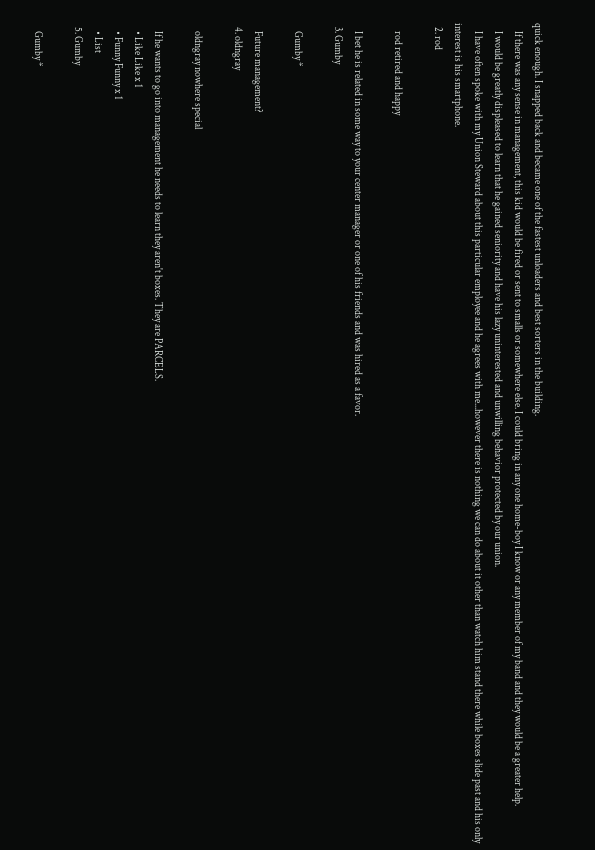quick enough. I snapped back and became one of the fastest unloaders and best sorters in the building.
    If there was any sense in management, this kid would be fired or sent to smalls or somewhere else. I could bring in any one home-boy I know or any member of my band and they would be a greater help.
    I would be greatly displeased to learn that he gained seniority and have his lazy uninterested and unwilling behavior protected by our union.
    I have often spoke with my Union Steward about this particular employee and he agrees with me...however there is nothing we can do about it other than watch him stand there while boxes slide past and his only interest is his smartphone.
  2. rod

    rod retired and happy

    I bet he is related in some way to your center manager or one of his friends and was hired as a favor.
  3. Gumby

    Gumby *

    Future management?
  4. oldngray

    oldngray nowhere special

    If he wants to go into management he needs to learn they aren't boxes. They are PARCELS.
    • Like Like x 1
    • Funny Funny x 1
    • List
  5. Gumby

    Gumby *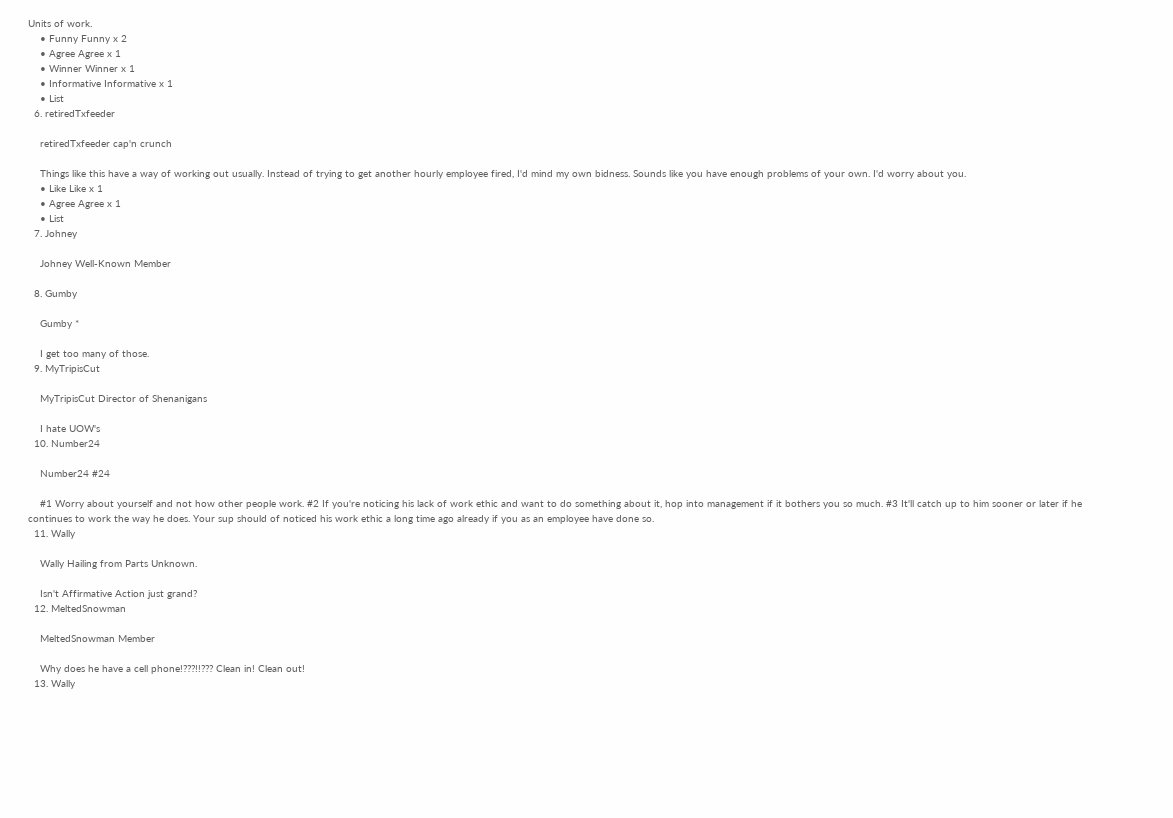Units of work.
    • Funny Funny x 2
    • Agree Agree x 1
    • Winner Winner x 1
    • Informative Informative x 1
    • List
  6. retiredTxfeeder

    retiredTxfeeder cap'n crunch

    Things like this have a way of working out usually. Instead of trying to get another hourly employee fired, I'd mind my own bidness. Sounds like you have enough problems of your own. I'd worry about you.
    • Like Like x 1
    • Agree Agree x 1
    • List
  7. Johney

    Johney Well-Known Member

  8. Gumby

    Gumby *

    I get too many of those.
  9. MyTripisCut

    MyTripisCut Director of Shenanigans

    I hate UOW's
  10. Number24

    Number24 #24

    #1 Worry about yourself and not how other people work. #2 If you're noticing his lack of work ethic and want to do something about it, hop into management if it bothers you so much. #3 It'll catch up to him sooner or later if he continues to work the way he does. Your sup should of noticed his work ethic a long time ago already if you as an employee have done so.
  11. Wally

    Wally Hailing from Parts Unknown.

    Isn't Affirmative Action just grand?
  12. MeltedSnowman

    MeltedSnowman Member

    Why does he have a cell phone!???!!??? Clean in! Clean out!
  13. Wally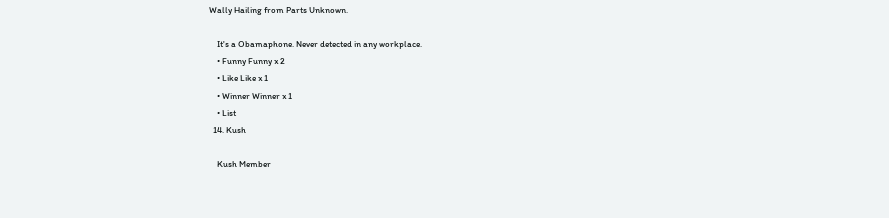Wally Hailing from Parts Unknown.

    It's a Obamaphone. Never detected in any workplace.
    • Funny Funny x 2
    • Like Like x 1
    • Winner Winner x 1
    • List
  14. Kush

    Kush Member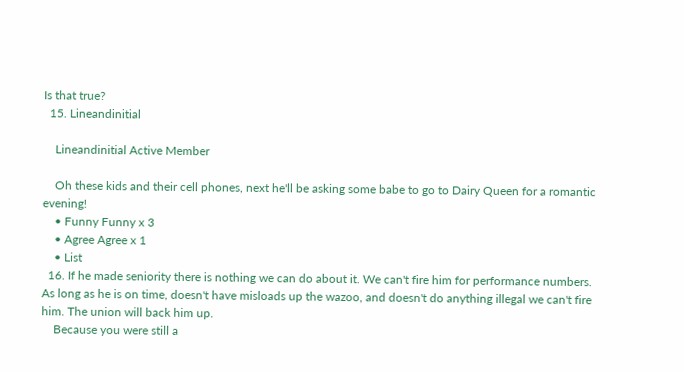Is that true?
  15. Lineandinitial

    Lineandinitial Active Member

    Oh these kids and their cell phones, next he'll be asking some babe to go to Dairy Queen for a romantic evening!
    • Funny Funny x 3
    • Agree Agree x 1
    • List
  16. If he made seniority there is nothing we can do about it. We can't fire him for performance numbers. As long as he is on time, doesn't have misloads up the wazoo, and doesn't do anything illegal we can't fire him. The union will back him up.
    Because you were still a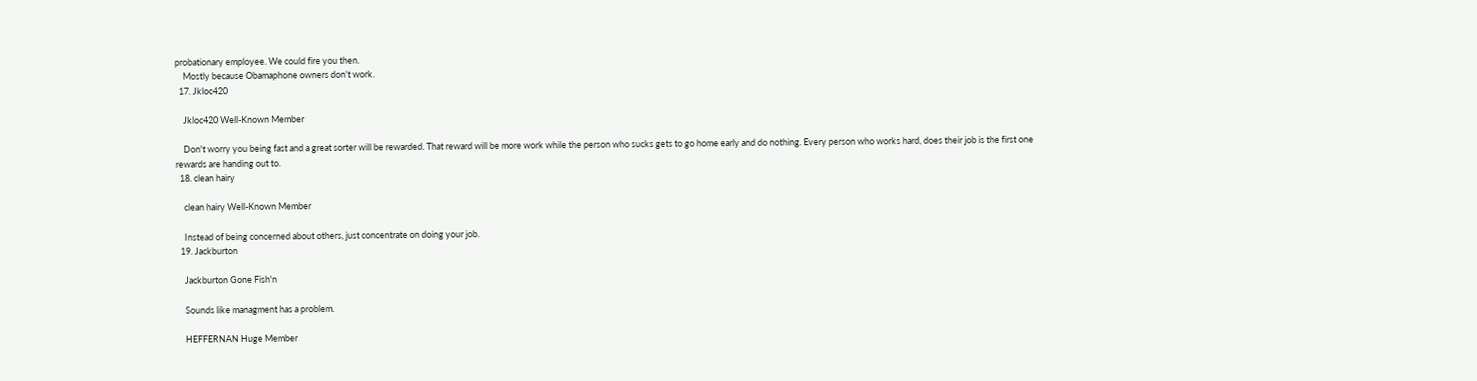probationary employee. We could fire you then.
    Mostly because Obamaphone owners don't work.
  17. Jkloc420

    Jkloc420 Well-Known Member

    Don't worry you being fast and a great sorter will be rewarded. That reward will be more work while the person who sucks gets to go home early and do nothing. Every person who works hard, does their job is the first one rewards are handing out to.
  18. clean hairy

    clean hairy Well-Known Member

    Instead of being concerned about others, just concentrate on doing your job.
  19. Jackburton

    Jackburton Gone Fish'n

    Sounds like managment has a problem.

    HEFFERNAN Huge Member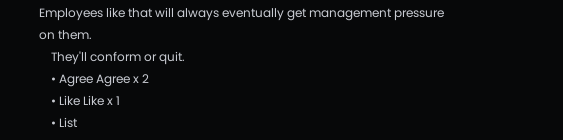Employees like that will always eventually get management pressure on them.
    They'll conform or quit.
    • Agree Agree x 2
    • Like Like x 1
    • List